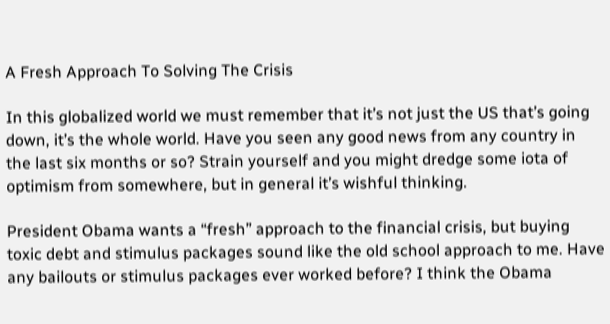A Fresh Approach To Solving The Crisis

In this globalized world we must remember that it’s not just the US that’s going down, it’s the whole world. Have you seen any good news from any country in the last six months or so? Strain yourself and you might dredge some iota of optimism from somewhere, but in general it’s wishful thinking.

President Obama wants a “fresh” approach to the financial crisis, but buying toxic debt and stimulus packages sound like the old school approach to me. Have any bailouts or stimulus packages ever worked before? I think the Obama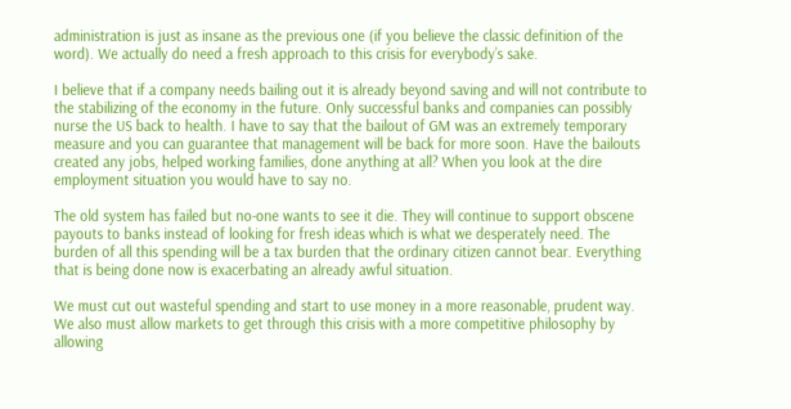administration is just as insane as the previous one (if you believe the classic definition of the word). We actually do need a fresh approach to this crisis for everybody’s sake.

I believe that if a company needs bailing out it is already beyond saving and will not contribute to the stabilizing of the economy in the future. Only successful banks and companies can possibly nurse the US back to health. I have to say that the bailout of GM was an extremely temporary measure and you can guarantee that management will be back for more soon. Have the bailouts created any jobs, helped working families, done anything at all? When you look at the dire employment situation you would have to say no.

The old system has failed but no-one wants to see it die. They will continue to support obscene payouts to banks instead of looking for fresh ideas which is what we desperately need. The burden of all this spending will be a tax burden that the ordinary citizen cannot bear. Everything that is being done now is exacerbating an already awful situation.

We must cut out wasteful spending and start to use money in a more reasonable, prudent way. We also must allow markets to get through this crisis with a more competitive philosophy by allowing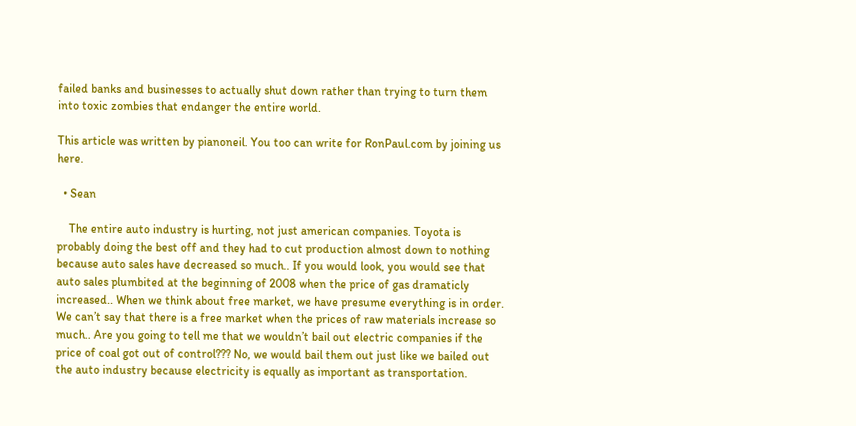failed banks and businesses to actually shut down rather than trying to turn them into toxic zombies that endanger the entire world.

This article was written by pianoneil. You too can write for RonPaul.com by joining us here.

  • Sean

    The entire auto industry is hurting, not just american companies. Toyota is probably doing the best off and they had to cut production almost down to nothing because auto sales have decreased so much.. If you would look, you would see that auto sales plumbited at the beginning of 2008 when the price of gas dramaticly increased.. When we think about free market, we have presume everything is in order. We can’t say that there is a free market when the prices of raw materials increase so much.. Are you going to tell me that we wouldn’t bail out electric companies if the price of coal got out of control??? No, we would bail them out just like we bailed out the auto industry because electricity is equally as important as transportation.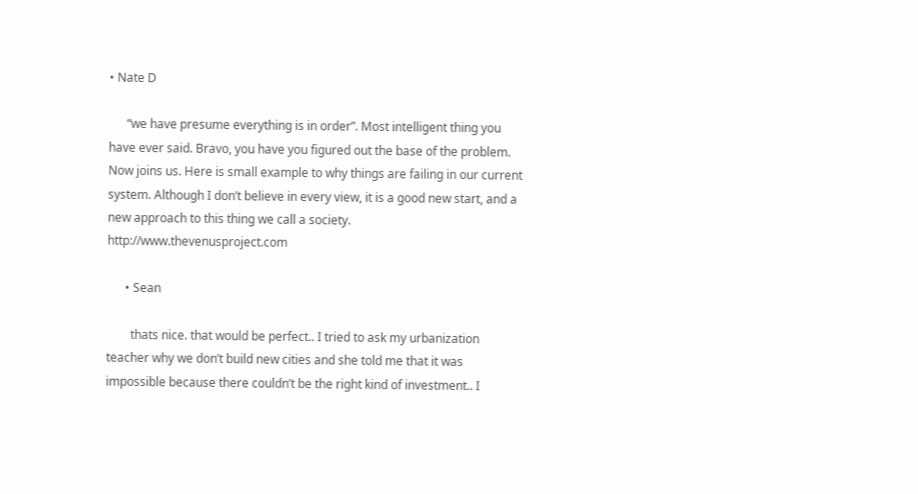• Nate D

      “we have presume everything is in order”. Most intelligent thing you have ever said. Bravo, you have you figured out the base of the problem. Now joins us. Here is small example to why things are failing in our current system. Although I don’t believe in every view, it is a good new start, and a new approach to this thing we call a society. http://www.thevenusproject.com

      • Sean

        thats nice. that would be perfect.. I tried to ask my urbanization teacher why we don’t build new cities and she told me that it was impossible because there couldn’t be the right kind of investment.. I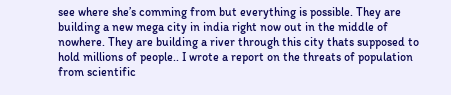see where she’s comming from but everything is possible. They are building a new mega city in india right now out in the middle of nowhere. They are building a river through this city thats supposed to hold millions of people.. I wrote a report on the threats of population from scientific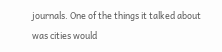journals. One of the things it talked about was cities would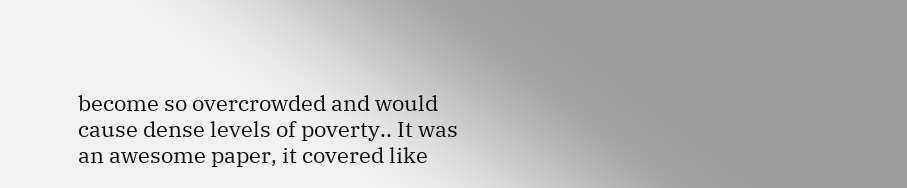become so overcrowded and would cause dense levels of poverty.. It was an awesome paper, it covered like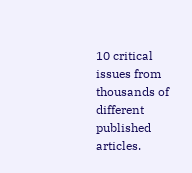10 critical issues from thousands of different published articles.